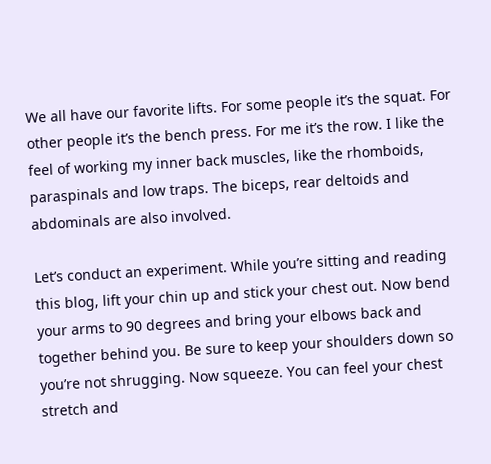We all have our favorite lifts. For some people it’s the squat. For other people it’s the bench press. For me it’s the row. I like the feel of working my inner back muscles, like the rhomboids, paraspinals and low traps. The biceps, rear deltoids and abdominals are also involved.

Let’s conduct an experiment. While you’re sitting and reading this blog, lift your chin up and stick your chest out. Now bend your arms to 90 degrees and bring your elbows back and together behind you. Be sure to keep your shoulders down so you’re not shrugging. Now squeeze. You can feel your chest stretch and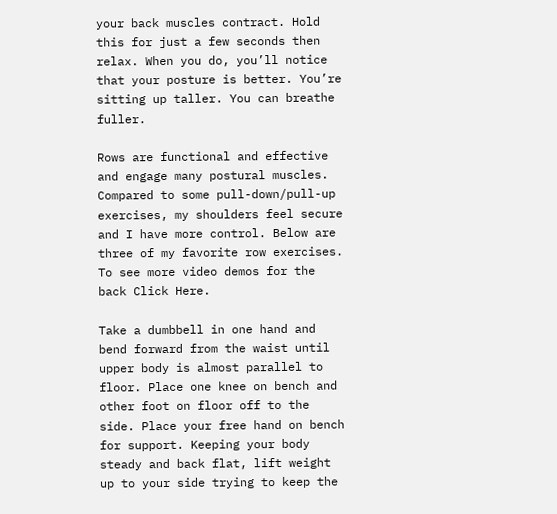your back muscles contract. Hold this for just a few seconds then relax. When you do, you’ll notice that your posture is better. You’re sitting up taller. You can breathe fuller.

Rows are functional and effective and engage many postural muscles. Compared to some pull-down/pull-up exercises, my shoulders feel secure and I have more control. Below are three of my favorite row exercises. To see more video demos for the back Click Here.

Take a dumbbell in one hand and bend forward from the waist until upper body is almost parallel to floor. Place one knee on bench and other foot on floor off to the side. Place your free hand on bench for support. Keeping your body steady and back flat, lift weight up to your side trying to keep the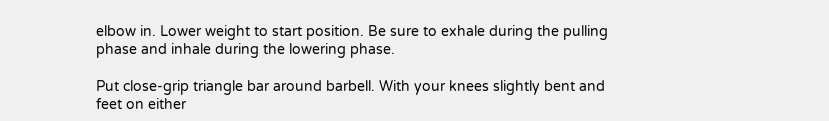elbow in. Lower weight to start position. Be sure to exhale during the pulling phase and inhale during the lowering phase.

Put close-grip triangle bar around barbell. With your knees slightly bent and feet on either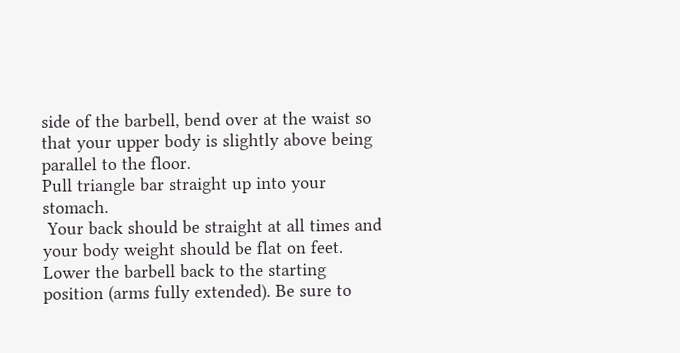side of the barbell, bend over at the waist so that your upper body is slightly above being parallel to the floor.
Pull triangle bar straight up into your stomach.
 Your back should be straight at all times and your body weight should be flat on feet.
Lower the barbell back to the starting position (arms fully extended). Be sure to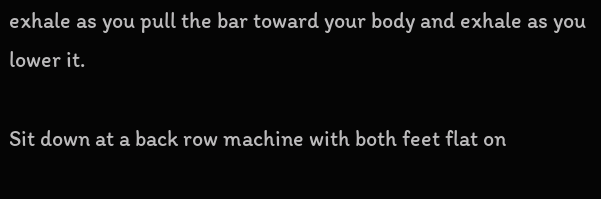exhale as you pull the bar toward your body and exhale as you lower it.

Sit down at a back row machine with both feet flat on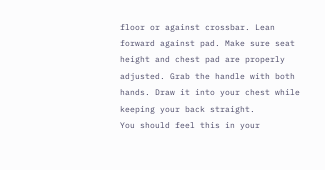floor or against crossbar. Lean forward against pad. Make sure seat height and chest pad are properly adjusted. Grab the handle with both hands. Draw it into your chest while keeping your back straight.
You should feel this in your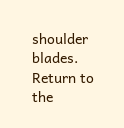shoulder blades. Return to the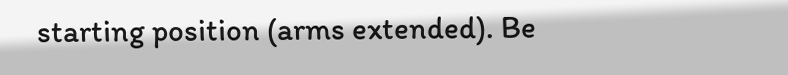starting position (arms extended). Be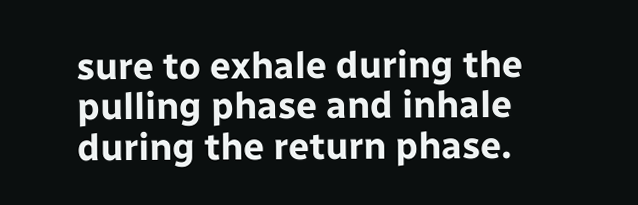sure to exhale during the pulling phase and inhale during the return phase.